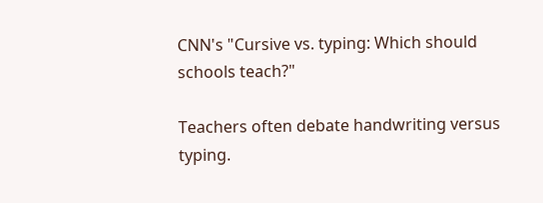CNN's "Cursive vs. typing: Which should schools teach?"

Teachers often debate handwriting versus typing.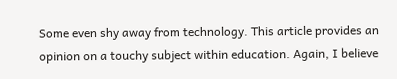Some even shy away from technology. This article provides an opinion on a touchy subject within education. Again, I believe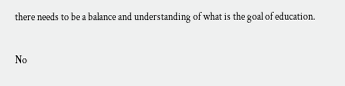there needs to be a balance and understanding of what is the goal of education.

No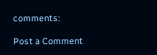comments:

Post a Comment